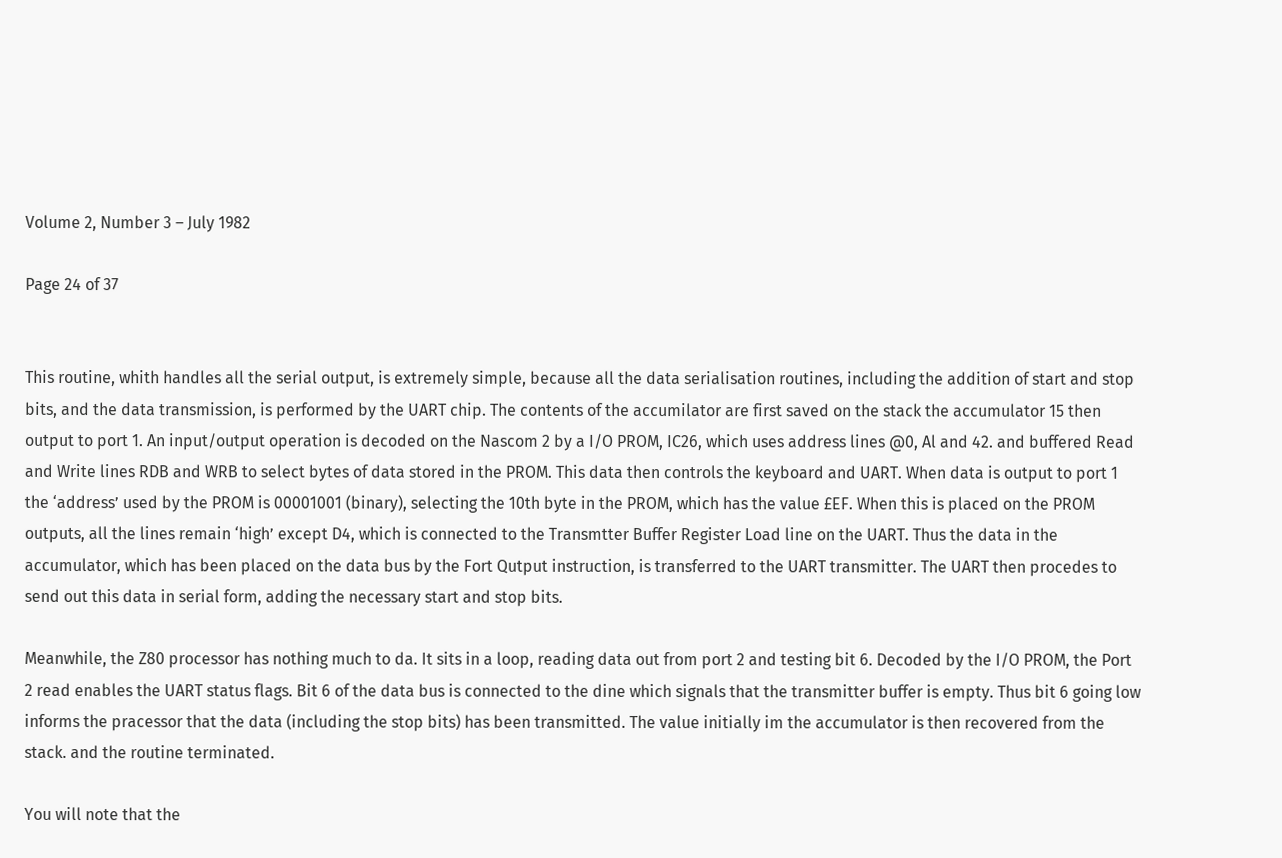Volume 2, Number 3 – July 1982

Page 24 of 37


This routine, whith handles all the serial output, is extremely simple, because all the data serialisation routines, including the addition of start and stop bits, and the data transmission, is performed by the UART chip. The contents of the accumilator are first saved on the stack the accumulator 15 then output to port 1. An input/output operation is decoded on the Nascom 2 by a I/O PROM, IC26, which uses address lines @0, Al and 42. and buffered Read and Write lines RDB and WRB to select bytes of data stored in the PROM. This data then controls the keyboard and UART. When data is output to port 1 the ‘address’ used by the PROM is 00001001 (binary), selecting the 10th byte in the PROM, which has the value £EF. When this is placed on the PROM outputs, all the lines remain ‘high’ except D4, which is connected to the Transmtter Buffer Register Load line on the UART. Thus the data in the accumulator, which has been placed on the data bus by the Fort Qutput instruction, is transferred to the UART transmitter. The UART then procedes to send out this data in serial form, adding the necessary start and stop bits.

Meanwhile, the Z80 processor has nothing much to da. It sits in a loop, reading data out from port 2 and testing bit 6. Decoded by the I/O PROM, the Port 2 read enables the UART status flags. Bit 6 of the data bus is connected to the dine which signals that the transmitter buffer is empty. Thus bit 6 going low informs the pracessor that the data (including the stop bits) has been transmitted. The value initially im the accumulator is then recovered from the stack. and the routine terminated.

You will note that the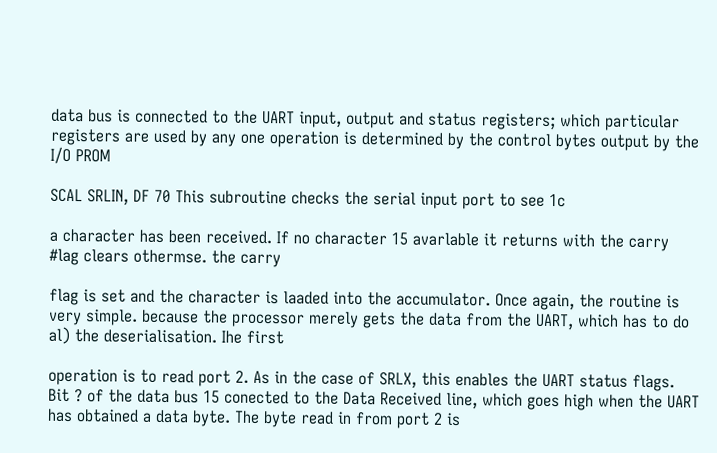data bus is connected to the UART input, output and status registers; which particular registers are used by any one operation is determined by the control bytes output by the I/O PROM

SCAL SRLIN, DF 70 This subroutine checks the serial input port to see 1c

a character has been received. If no character 15 avarlable it returns with the carry #lag clears othermse. the carry

flag is set and the character is laaded into the accumulator. Once again, the routine is very simple. because the processor merely gets the data from the UART, which has to do al) the deserialisation. Ihe first

operation is to read port 2. As in the case of SRLX, this enables the UART status flags. Bit ? of the data bus 15 conected to the Data Received line, which goes high when the UART has obtained a data byte. The byte read in from port 2 is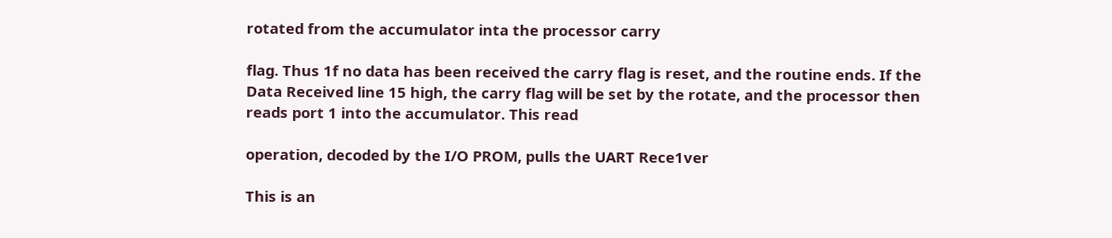rotated from the accumulator inta the processor carry

flag. Thus 1f no data has been received the carry flag is reset, and the routine ends. If the Data Received line 15 high, the carry flag will be set by the rotate, and the processor then reads port 1 into the accumulator. This read

operation, decoded by the I/O PROM, pulls the UART Rece1ver

This is an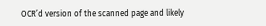OCR’d version of the scanned page and likely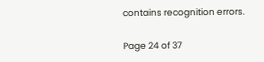contains recognition errors.

Page 24 of 37